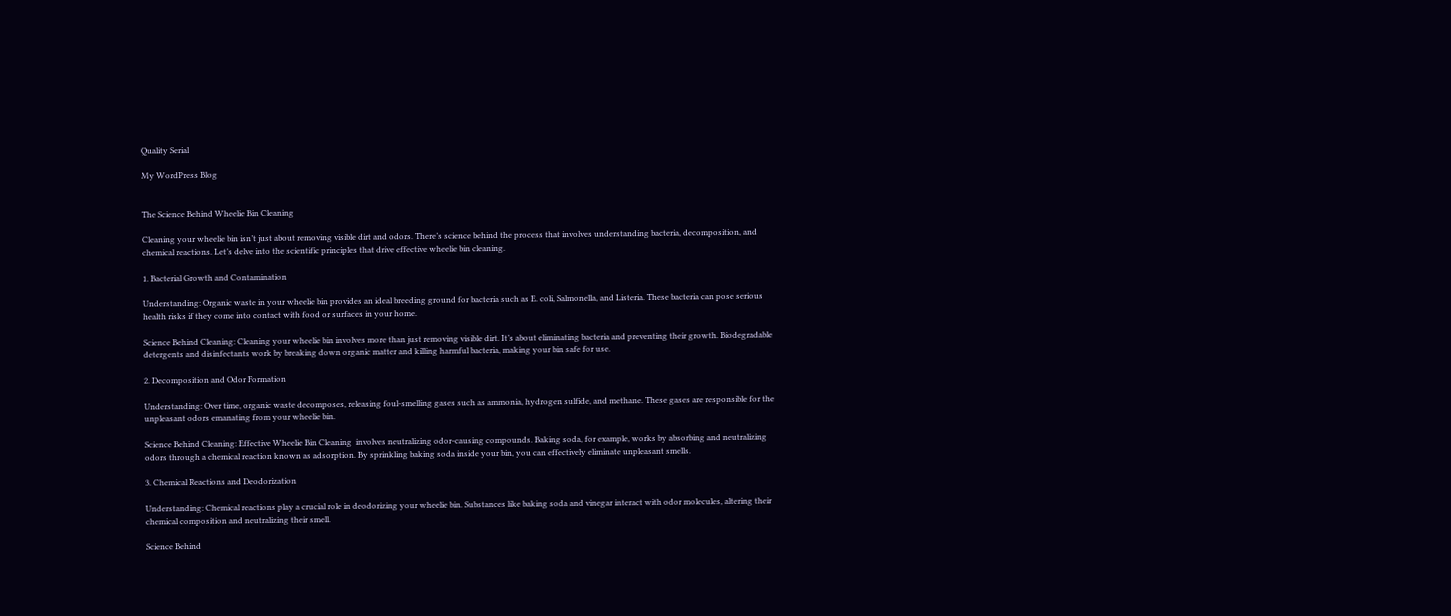Quality Serial

My WordPress Blog


The Science Behind Wheelie Bin Cleaning

Cleaning your wheelie bin isn’t just about removing visible dirt and odors. There’s science behind the process that involves understanding bacteria, decomposition, and chemical reactions. Let’s delve into the scientific principles that drive effective wheelie bin cleaning.

1. Bacterial Growth and Contamination

Understanding: Organic waste in your wheelie bin provides an ideal breeding ground for bacteria such as E. coli, Salmonella, and Listeria. These bacteria can pose serious health risks if they come into contact with food or surfaces in your home.

Science Behind Cleaning: Cleaning your wheelie bin involves more than just removing visible dirt. It’s about eliminating bacteria and preventing their growth. Biodegradable detergents and disinfectants work by breaking down organic matter and killing harmful bacteria, making your bin safe for use.

2. Decomposition and Odor Formation

Understanding: Over time, organic waste decomposes, releasing foul-smelling gases such as ammonia, hydrogen sulfide, and methane. These gases are responsible for the unpleasant odors emanating from your wheelie bin.

Science Behind Cleaning: Effective Wheelie Bin Cleaning  involves neutralizing odor-causing compounds. Baking soda, for example, works by absorbing and neutralizing odors through a chemical reaction known as adsorption. By sprinkling baking soda inside your bin, you can effectively eliminate unpleasant smells.

3. Chemical Reactions and Deodorization

Understanding: Chemical reactions play a crucial role in deodorizing your wheelie bin. Substances like baking soda and vinegar interact with odor molecules, altering their chemical composition and neutralizing their smell.

Science Behind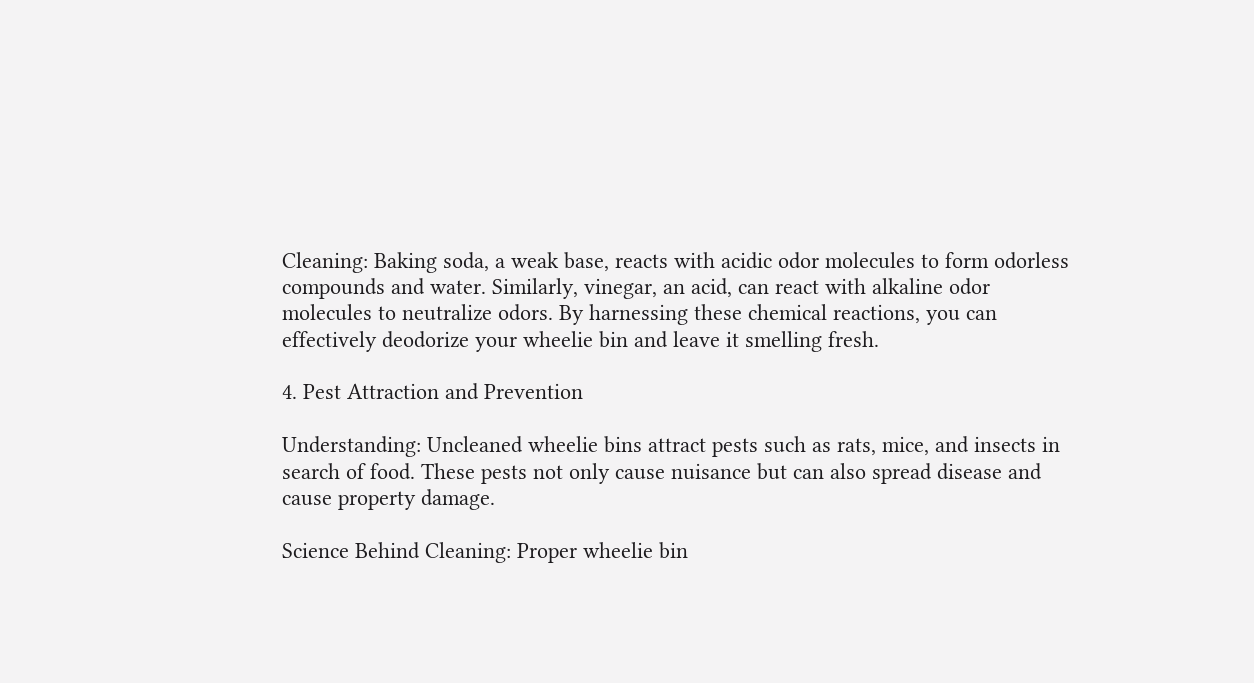Cleaning: Baking soda, a weak base, reacts with acidic odor molecules to form odorless compounds and water. Similarly, vinegar, an acid, can react with alkaline odor molecules to neutralize odors. By harnessing these chemical reactions, you can effectively deodorize your wheelie bin and leave it smelling fresh.

4. Pest Attraction and Prevention

Understanding: Uncleaned wheelie bins attract pests such as rats, mice, and insects in search of food. These pests not only cause nuisance but can also spread disease and cause property damage.

Science Behind Cleaning: Proper wheelie bin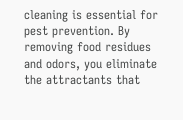cleaning is essential for pest prevention. By removing food residues and odors, you eliminate the attractants that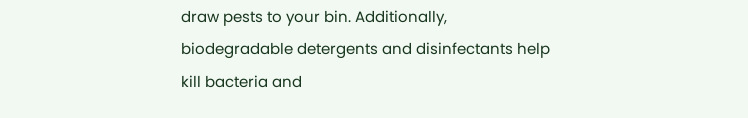draw pests to your bin. Additionally, biodegradable detergents and disinfectants help kill bacteria and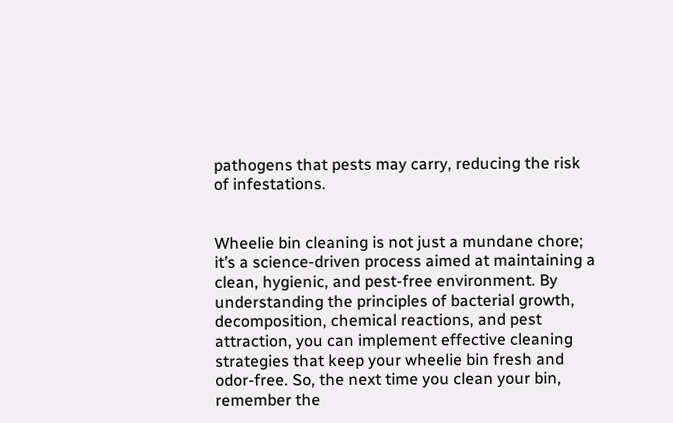pathogens that pests may carry, reducing the risk of infestations.


Wheelie bin cleaning is not just a mundane chore; it’s a science-driven process aimed at maintaining a clean, hygienic, and pest-free environment. By understanding the principles of bacterial growth, decomposition, chemical reactions, and pest attraction, you can implement effective cleaning strategies that keep your wheelie bin fresh and odor-free. So, the next time you clean your bin, remember the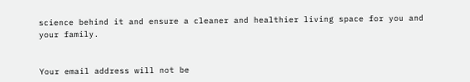science behind it and ensure a cleaner and healthier living space for you and your family.


Your email address will not be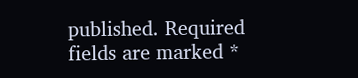published. Required fields are marked *